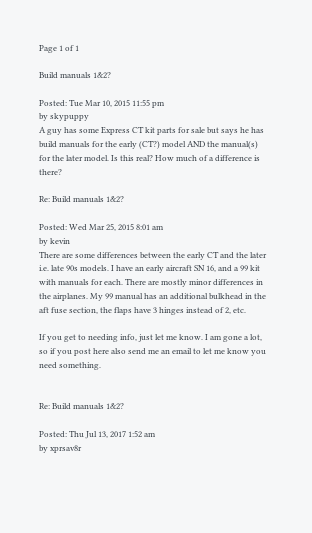Page 1 of 1

Build manuals 1&2?

Posted: Tue Mar 10, 2015 11:55 pm
by skypuppy
A guy has some Express CT kit parts for sale but says he has build manuals for the early (CT?) model AND the manual(s) for the later model. Is this real? How much of a difference is there?

Re: Build manuals 1&2?

Posted: Wed Mar 25, 2015 8:01 am
by kevin
There are some differences between the early CT and the later i.e. late 90s models. I have an early aircraft SN 16, and a 99 kit with manuals for each. There are mostly minor differences in the airplanes. My 99 manual has an additional bulkhead in the aft fuse section, the flaps have 3 hinges instead of 2, etc.

If you get to needing info, just let me know. I am gone a lot, so if you post here also send me an email to let me know you need something.


Re: Build manuals 1&2?

Posted: Thu Jul 13, 2017 1:52 am
by xprsav8r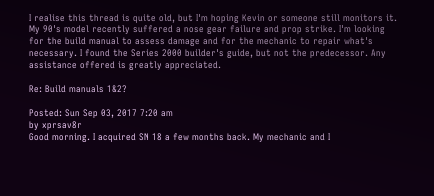I realise this thread is quite old, but I'm hoping Kevin or someone still monitors it. My 90's model recently suffered a nose gear failure and prop strike. I'm looking for the build manual to assess damage and for the mechanic to repair what's necessary. I found the Series 2000 builder's guide, but not the predecessor. Any assistance offered is greatly appreciated.

Re: Build manuals 1&2?

Posted: Sun Sep 03, 2017 7:20 am
by xprsav8r
Good morning. I acquired SN 18 a few months back. My mechanic and I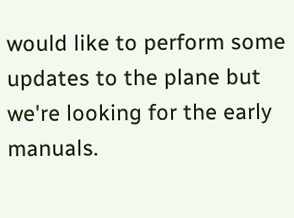would like to perform some updates to the plane but we're looking for the early manuals.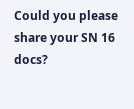Could you please share your SN 16 docs?